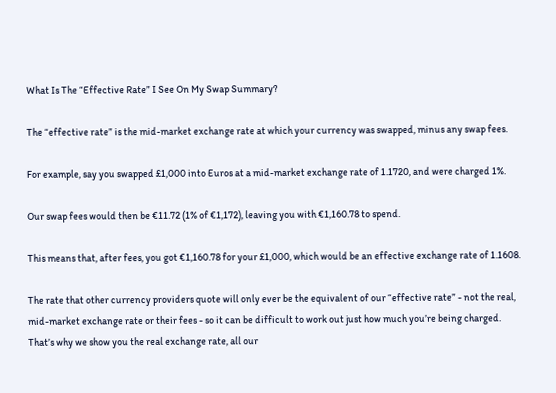What Is The “Effective Rate” I See On My Swap Summary?

The “effective rate” is the mid-market exchange rate at which your currency was swapped, minus any swap fees.

For example, say you swapped £1,000 into Euros at a mid-market exchange rate of 1.1720, and were charged 1%.

Our swap fees would then be €11.72 (1% of €1,172), leaving you with €1,160.78 to spend.

This means that, after fees, you got €1,160.78 for your £1,000, which would be an effective exchange rate of 1.1608.

The rate that other currency providers quote will only ever be the equivalent of our “effective rate” - not the real, mid-market exchange rate or their fees - so it can be difficult to work out just how much you’re being charged. That’s why we show you the real exchange rate, all our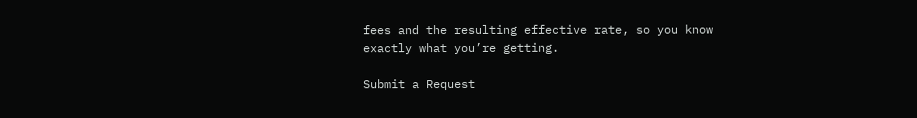fees and the resulting effective rate, so you know exactly what you’re getting.

Submit a Request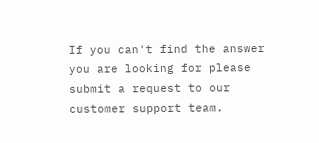If you can't find the answer you are looking for please submit a request to our customer support team.